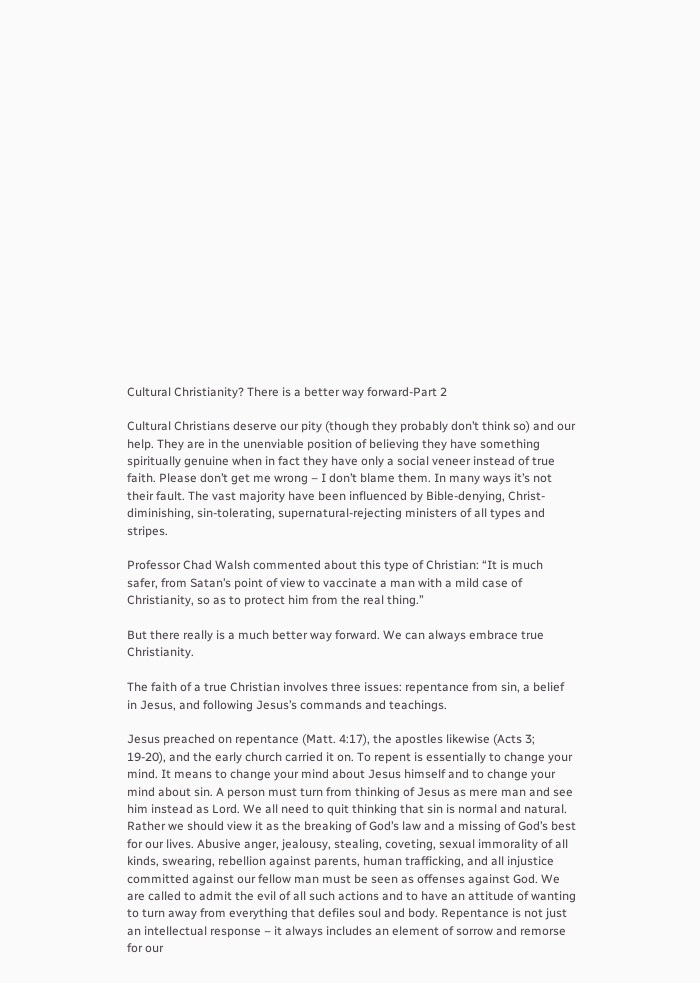Cultural Christianity? There is a better way forward-Part 2

Cultural Christians deserve our pity (though they probably don’t think so) and our help. They are in the unenviable position of believing they have something spiritually genuine when in fact they have only a social veneer instead of true faith. Please don’t get me wrong – I don’t blame them. In many ways it’s not their fault. The vast majority have been influenced by Bible-denying, Christ-diminishing, sin-tolerating, supernatural-rejecting ministers of all types and stripes.

Professor Chad Walsh commented about this type of Christian: “It is much safer, from Satan’s point of view to vaccinate a man with a mild case of Christianity, so as to protect him from the real thing.”

But there really is a much better way forward. We can always embrace true Christianity.

The faith of a true Christian involves three issues: repentance from sin, a belief in Jesus, and following Jesus’s commands and teachings.

Jesus preached on repentance (Matt. 4:17), the apostles likewise (Acts 3; 19-20), and the early church carried it on. To repent is essentially to change your mind. It means to change your mind about Jesus himself and to change your mind about sin. A person must turn from thinking of Jesus as mere man and see him instead as Lord. We all need to quit thinking that sin is normal and natural. Rather we should view it as the breaking of God’s law and a missing of God’s best for our lives. Abusive anger, jealousy, stealing, coveting, sexual immorality of all kinds, swearing, rebellion against parents, human trafficking, and all injustice committed against our fellow man must be seen as offenses against God. We are called to admit the evil of all such actions and to have an attitude of wanting to turn away from everything that defiles soul and body. Repentance is not just an intellectual response – it always includes an element of sorrow and remorse for our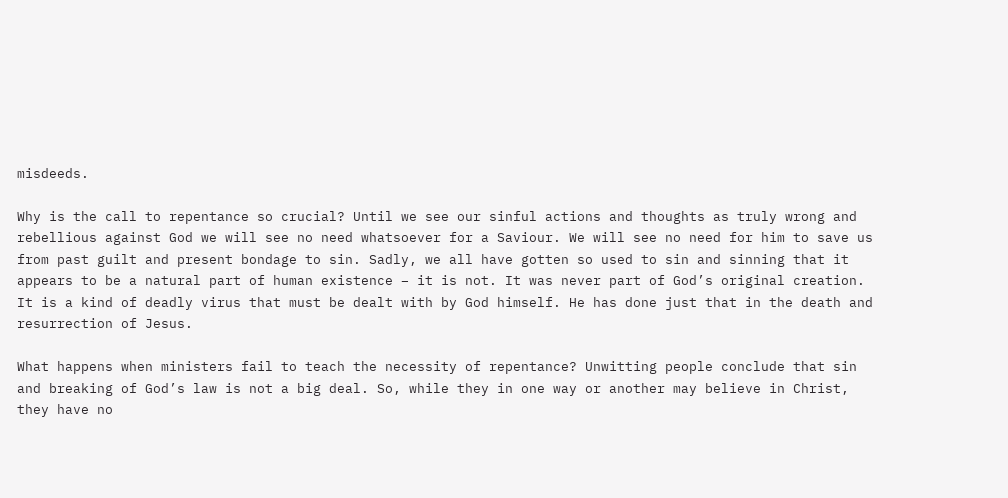misdeeds.

Why is the call to repentance so crucial? Until we see our sinful actions and thoughts as truly wrong and rebellious against God we will see no need whatsoever for a Saviour. We will see no need for him to save us from past guilt and present bondage to sin. Sadly, we all have gotten so used to sin and sinning that it appears to be a natural part of human existence – it is not. It was never part of God’s original creation. It is a kind of deadly virus that must be dealt with by God himself. He has done just that in the death and resurrection of Jesus.

What happens when ministers fail to teach the necessity of repentance? Unwitting people conclude that sin and breaking of God’s law is not a big deal. So, while they in one way or another may believe in Christ, they have no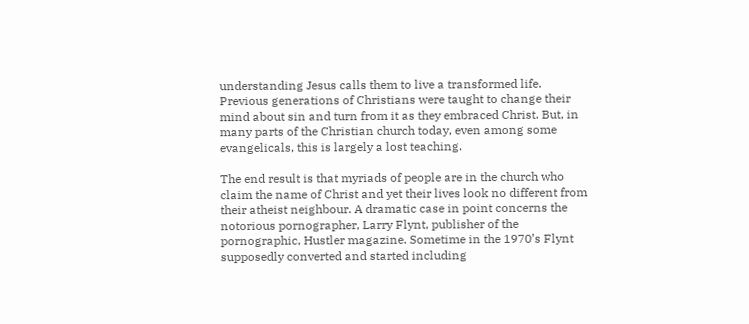understanding Jesus calls them to live a transformed life. Previous generations of Christians were taught to change their mind about sin and turn from it as they embraced Christ. But, in many parts of the Christian church today, even among some evangelicals, this is largely a lost teaching.

The end result is that myriads of people are in the church who claim the name of Christ and yet their lives look no different from their atheist neighbour. A dramatic case in point concerns the notorious pornographer, Larry Flynt, publisher of the pornographic, Hustler magazine. Sometime in the 1970’s Flynt supposedly converted and started including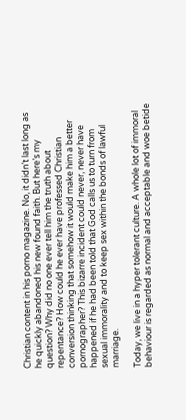Christian content in his porno magazine. No, it didn’t last long as he quickly abandoned his new found faith. But here’s my question? Why did no one ever tell him the truth about repentance? How could he ever have professed Christian conversion thinking that somehow it would make him a better pornographer? This bizarre incident could never, never have happened if he had been told that God calls us to turn from sexual immorality and to keep sex within the bonds of lawful marriage.

Today, we live in a hyper tolerant culture. A whole lot of immoral behaviour is regarded as normal and acceptable and woe betide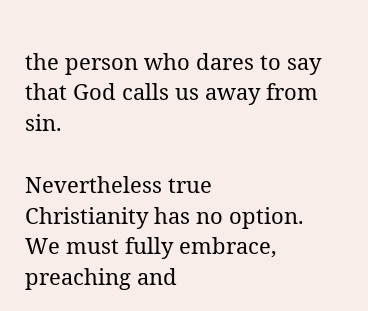the person who dares to say that God calls us away from sin.

Nevertheless true Christianity has no option. We must fully embrace, preaching and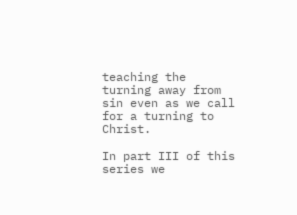teaching the turning away from sin even as we call for a turning to Christ.

In part III of this series we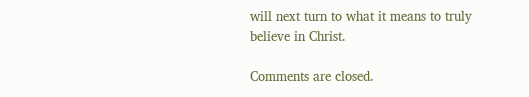will next turn to what it means to truly believe in Christ.

Comments are closed.